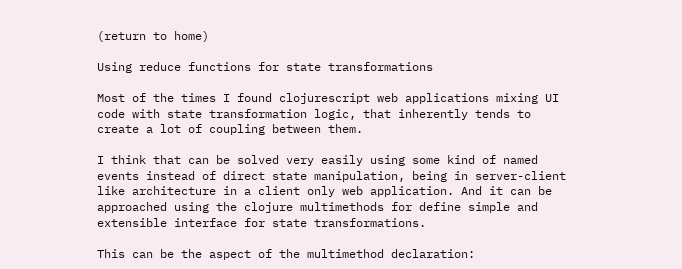(return to home)

Using reduce functions for state transformations

Most of the times I found clojurescript web applications mixing UI code with state transformation logic, that inherently tends to create a lot of coupling between them.

I think that can be solved very easily using some kind of named events instead of direct state manipulation, being in server-client like architecture in a client only web application. And it can be approached using the clojure multimethods for define simple and extensible interface for state transformations.

This can be the aspect of the multimethod declaration: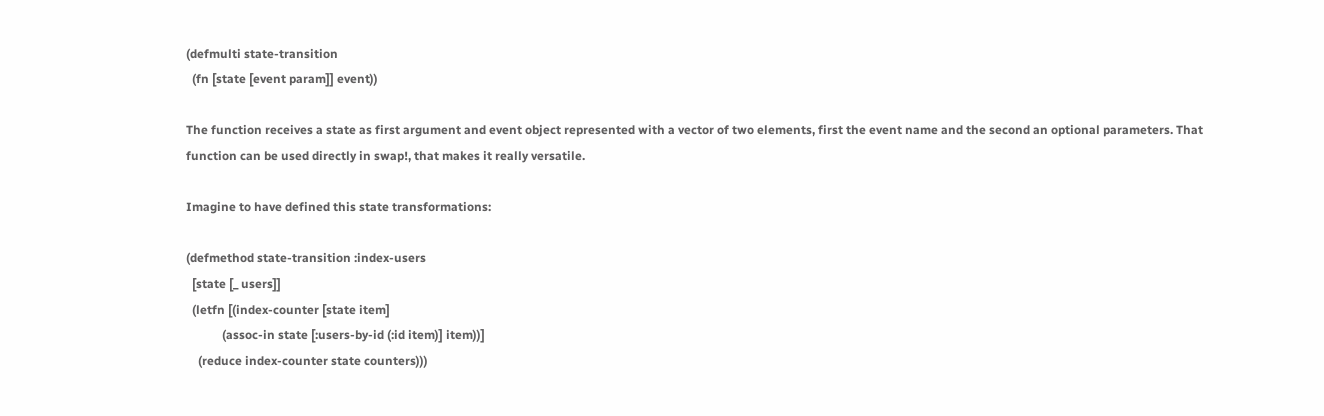(defmulti state-transition
  (fn [state [event param]] event))

The function receives a state as first argument and event object represented with a vector of two elements, first the event name and the second an optional parameters. That function can be used directly in swap!, that makes it really versatile.

Imagine to have defined this state transformations:

(defmethod state-transition :index-users
  [state [_ users]]
  (letfn [(index-counter [state item]
            (assoc-in state [:users-by-id (:id item)] item))]
    (reduce index-counter state counters)))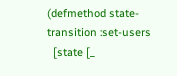(defmethod state-transition :set-users
  [state [_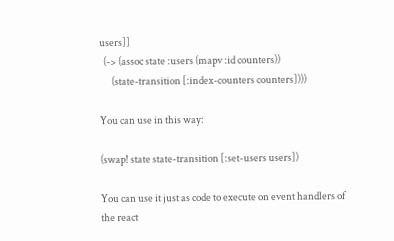users]]
  (-> (assoc state :users (mapv :id counters))
      (state-transition [:index-counters counters])))

You can use in this way:

(swap! state state-transition [:set-users users])

You can use it just as code to execute on event handlers of the react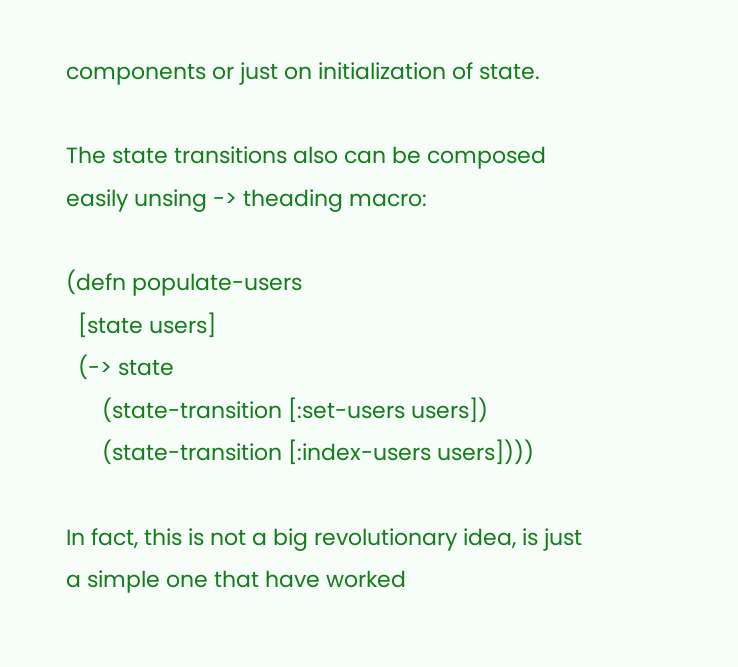components or just on initialization of state.

The state transitions also can be composed easily unsing -> theading macro:

(defn populate-users
  [state users]
  (-> state
      (state-transition [:set-users users])
      (state-transition [:index-users users])))

In fact, this is not a big revolutionary idea, is just a simple one that have worked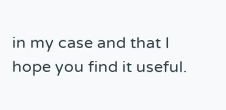in my case and that I hope you find it useful.